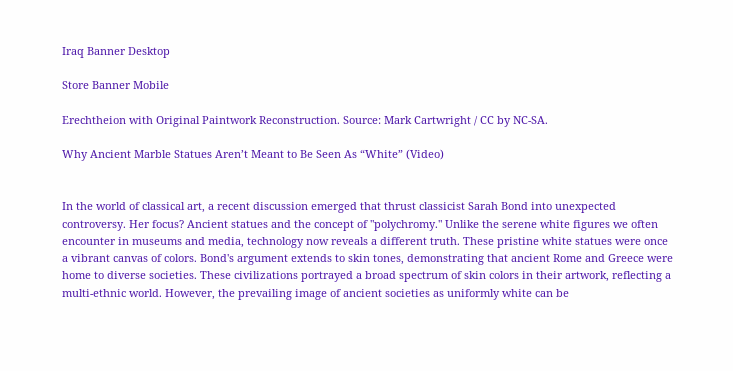Iraq Banner Desktop

Store Banner Mobile

Erechtheion with Original Paintwork Reconstruction. Source: Mark Cartwright / CC by NC-SA.

Why Ancient Marble Statues Aren’t Meant to Be Seen As “White” (Video)


In the world of classical art, a recent discussion emerged that thrust classicist Sarah Bond into unexpected controversy. Her focus? Ancient statues and the concept of "polychromy." Unlike the serene white figures we often encounter in museums and media, technology now reveals a different truth. These pristine white statues were once a vibrant canvas of colors. Bond's argument extends to skin tones, demonstrating that ancient Rome and Greece were home to diverse societies. These civilizations portrayed a broad spectrum of skin colors in their artwork, reflecting a multi-ethnic world. However, the prevailing image of ancient societies as uniformly white can be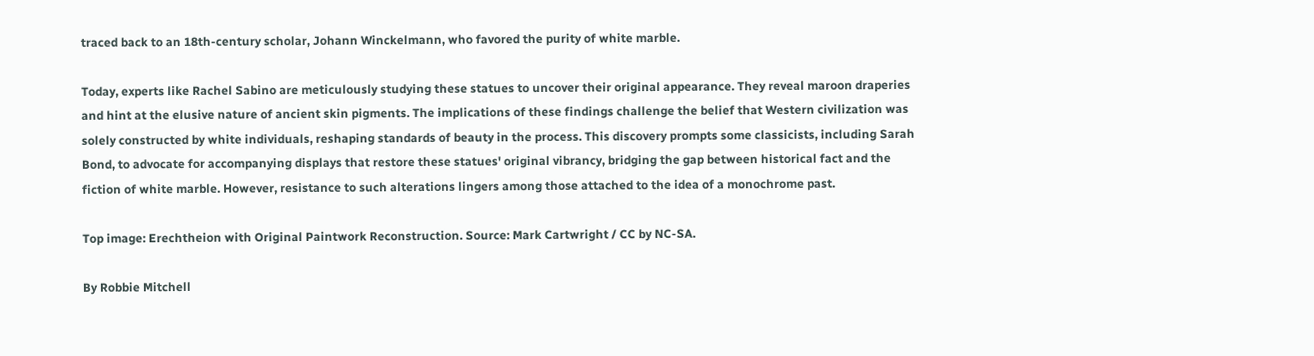traced back to an 18th-century scholar, Johann Winckelmann, who favored the purity of white marble.

Today, experts like Rachel Sabino are meticulously studying these statues to uncover their original appearance. They reveal maroon draperies and hint at the elusive nature of ancient skin pigments. The implications of these findings challenge the belief that Western civilization was solely constructed by white individuals, reshaping standards of beauty in the process. This discovery prompts some classicists, including Sarah Bond, to advocate for accompanying displays that restore these statues' original vibrancy, bridging the gap between historical fact and the fiction of white marble. However, resistance to such alterations lingers among those attached to the idea of a monochrome past.

Top image: Erechtheion with Original Paintwork Reconstruction. Source: Mark Cartwright / CC by NC-SA.

By Robbie Mitchell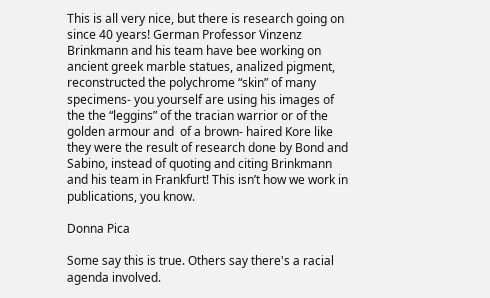This is all very nice, but there is research going on since 40 years! German Professor Vinzenz Brinkmann and his team have bee working on ancient greek marble statues, analized pigment, reconstructed the polychrome “skin” of many specimens- you yourself are using his images of the the “leggins” of the tracian warrior or of the golden armour and  of a brown- haired Kore like they were the result of research done by Bond and Sabino, instead of quoting and citing Brinkmann and his team in Frankfurt! This isn’t how we work in publications, you know.

Donna Pica

Some say this is true. Others say there's a racial agenda involved.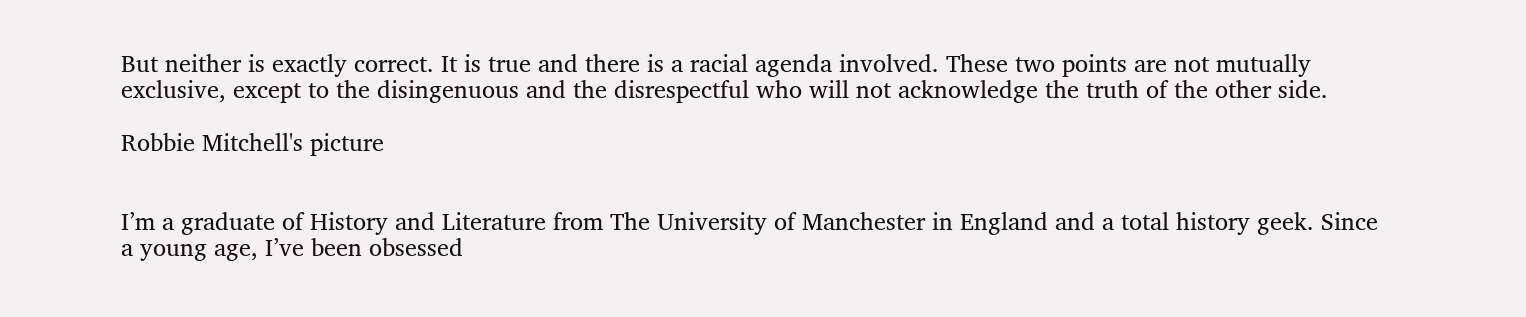But neither is exactly correct. It is true and there is a racial agenda involved. These two points are not mutually exclusive, except to the disingenuous and the disrespectful who will not acknowledge the truth of the other side.

Robbie Mitchell's picture


I’m a graduate of History and Literature from The University of Manchester in England and a total history geek. Since a young age, I’ve been obsessed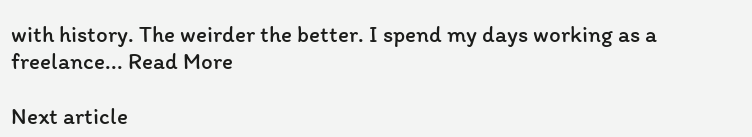with history. The weirder the better. I spend my days working as a freelance... Read More

Next article